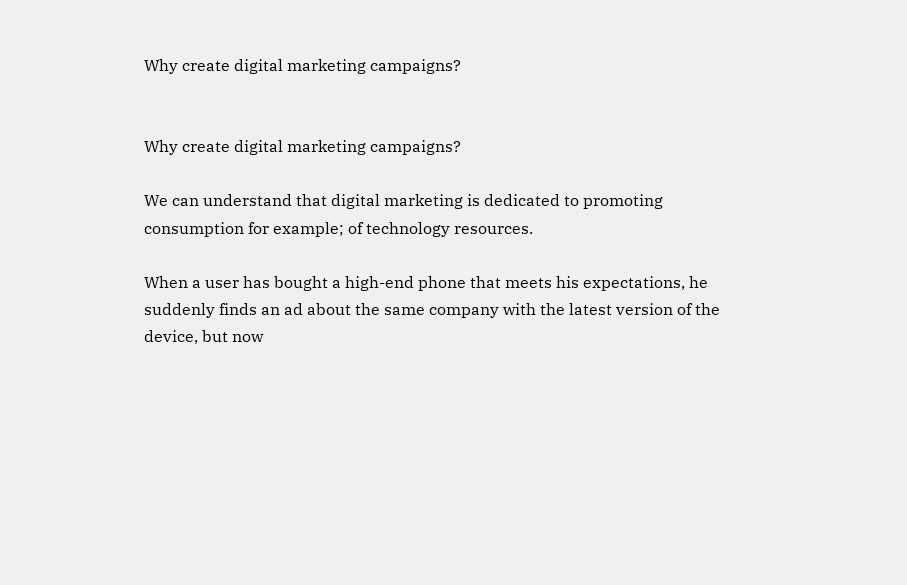Why create digital marketing campaigns?


Why create digital marketing campaigns?

We can understand that digital marketing is dedicated to promoting consumption for example; of technology resources.

When a user has bought a high-end phone that meets his expectations, he suddenly finds an ad about the same company with the latest version of the device, but now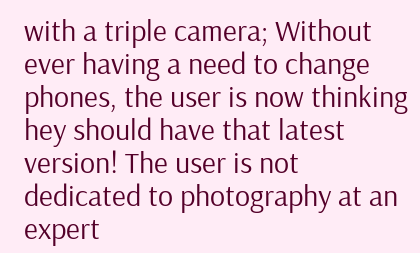with a triple camera; Without ever having a need to change phones, the user is now thinking hey should have that latest version! The user is not dedicated to photography at an expert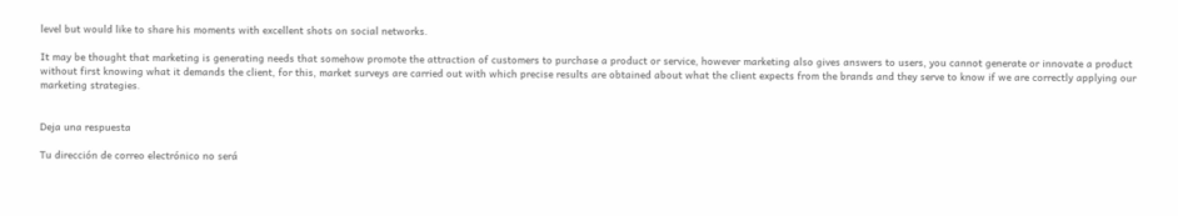level but would like to share his moments with excellent shots on social networks.

It may be thought that marketing is generating needs that somehow promote the attraction of customers to purchase a product or service, however marketing also gives answers to users, you cannot generate or innovate a product without first knowing what it demands the client, for this, market surveys are carried out with which precise results are obtained about what the client expects from the brands and they serve to know if we are correctly applying our marketing strategies.


Deja una respuesta

Tu dirección de correo electrónico no será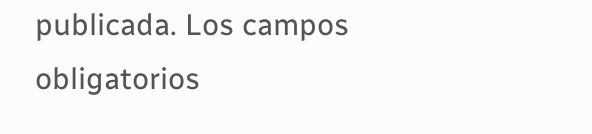publicada. Los campos obligatorios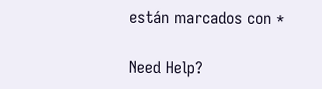están marcados con *

Need Help?